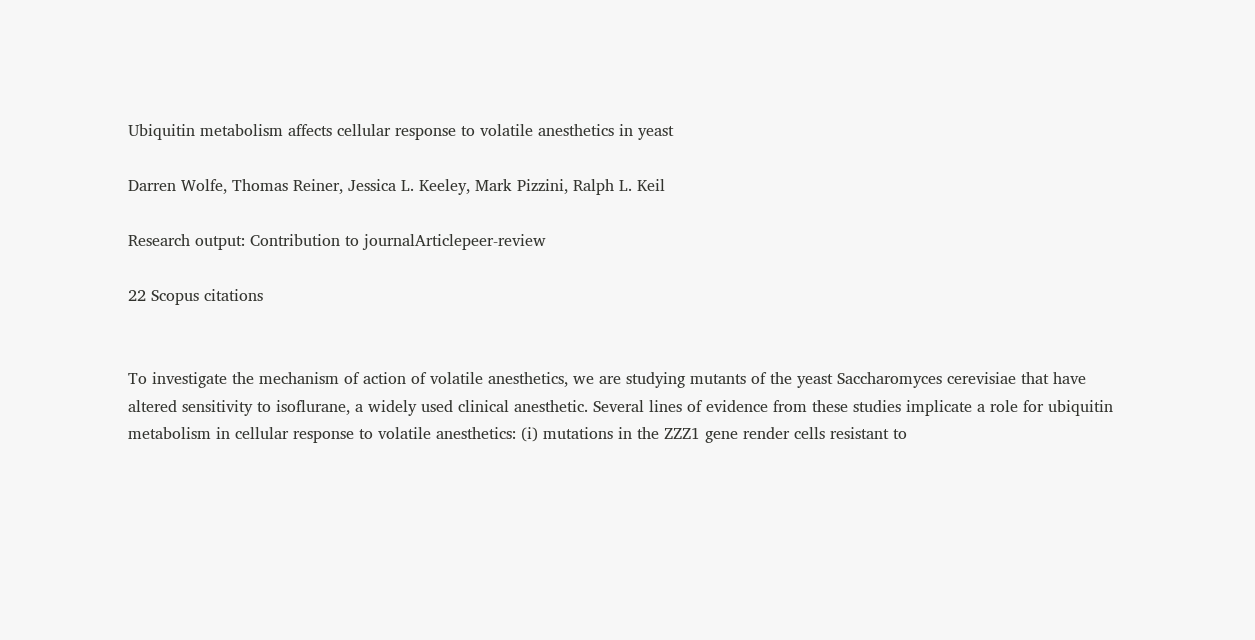Ubiquitin metabolism affects cellular response to volatile anesthetics in yeast

Darren Wolfe, Thomas Reiner, Jessica L. Keeley, Mark Pizzini, Ralph L. Keil

Research output: Contribution to journalArticlepeer-review

22 Scopus citations


To investigate the mechanism of action of volatile anesthetics, we are studying mutants of the yeast Saccharomyces cerevisiae that have altered sensitivity to isoflurane, a widely used clinical anesthetic. Several lines of evidence from these studies implicate a role for ubiquitin metabolism in cellular response to volatile anesthetics: (i) mutations in the ZZZ1 gene render cells resistant to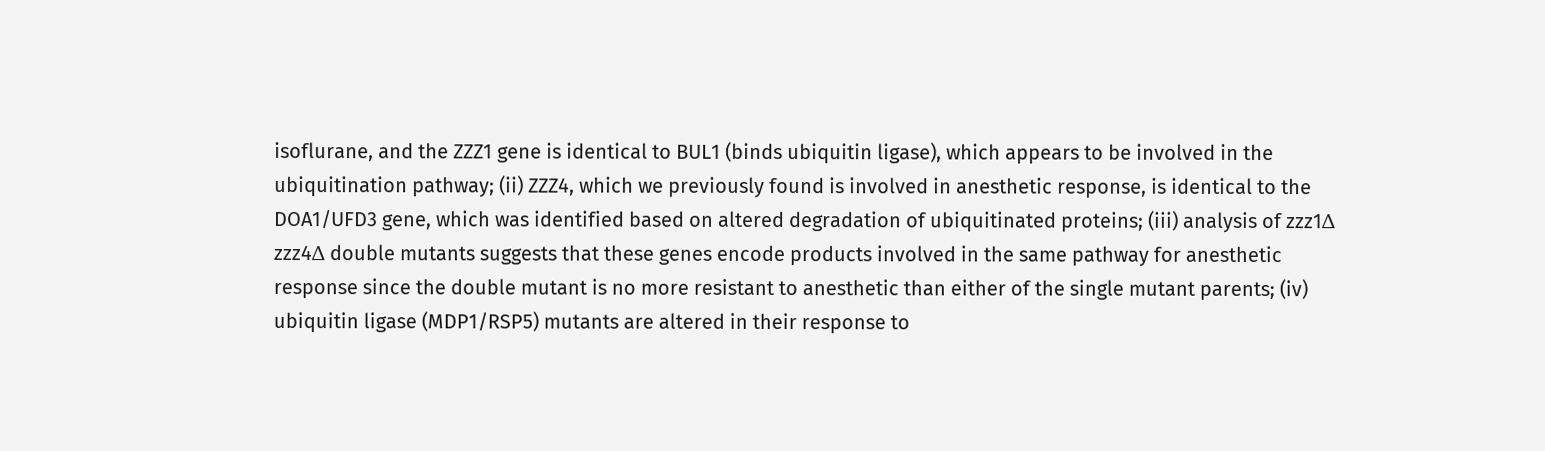isoflurane, and the ZZZ1 gene is identical to BUL1 (binds ubiquitin ligase), which appears to be involved in the ubiquitination pathway; (ii) ZZZ4, which we previously found is involved in anesthetic response, is identical to the DOA1/UFD3 gene, which was identified based on altered degradation of ubiquitinated proteins; (iii) analysis of zzz1Δ zzz4Δ double mutants suggests that these genes encode products involved in the same pathway for anesthetic response since the double mutant is no more resistant to anesthetic than either of the single mutant parents; (iv) ubiquitin ligase (MDP1/RSP5) mutants are altered in their response to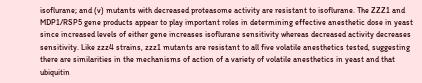isoflurane; and (v) mutants with decreased proteasome activity are resistant to isoflurane. The ZZZ1 and MDP1/RSP5 gene products appear to play important roles in determining effective anesthetic dose in yeast since increased levels of either gene increases isoflurane sensitivity whereas decreased activity decreases sensitivity. Like zzz4 strains, zzz1 mutants are resistant to all five volatile anesthetics tested, suggesting there are similarities in the mechanisms of action of a variety of volatile anesthetics in yeast and that ubiquitin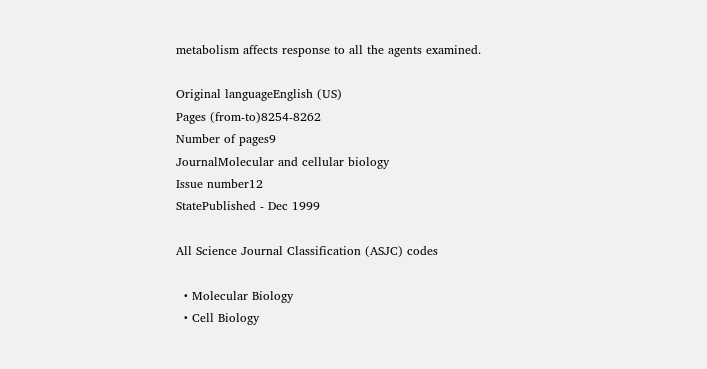metabolism affects response to all the agents examined.

Original languageEnglish (US)
Pages (from-to)8254-8262
Number of pages9
JournalMolecular and cellular biology
Issue number12
StatePublished - Dec 1999

All Science Journal Classification (ASJC) codes

  • Molecular Biology
  • Cell Biology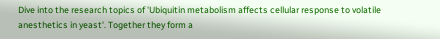Dive into the research topics of 'Ubiquitin metabolism affects cellular response to volatile anesthetics in yeast'. Together they form a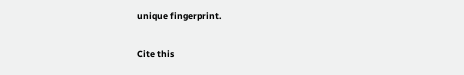unique fingerprint.

Cite this